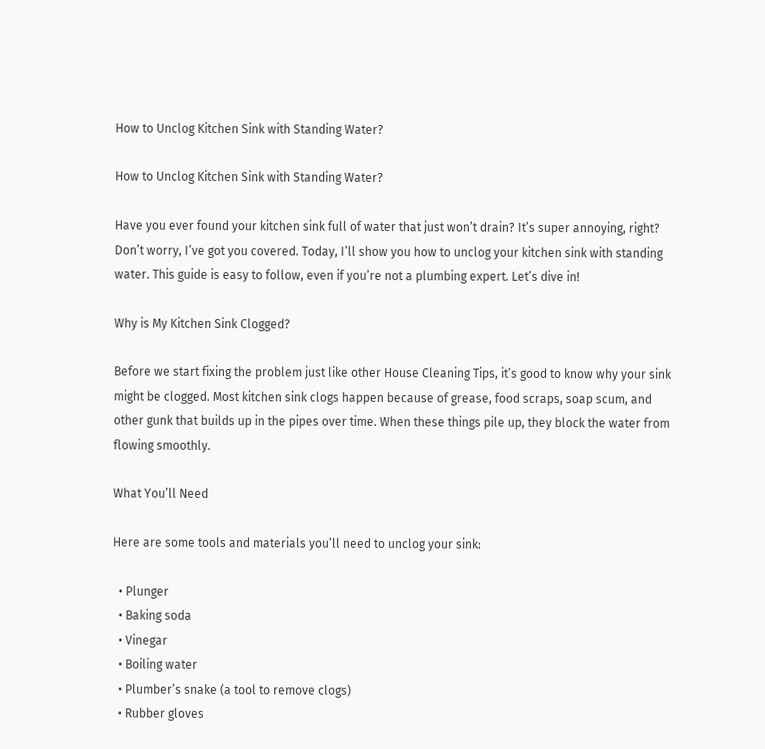How to Unclog Kitchen Sink with Standing Water?

How to Unclog Kitchen Sink with Standing Water?

Have you ever found your kitchen sink full of water that just won’t drain? It’s super annoying, right? Don’t worry, I’ve got you covered. Today, I’ll show you how to unclog your kitchen sink with standing water. This guide is easy to follow, even if you’re not a plumbing expert. Let’s dive in!

Why is My Kitchen Sink Clogged?

Before we start fixing the problem just like other House Cleaning Tips, it’s good to know why your sink might be clogged. Most kitchen sink clogs happen because of grease, food scraps, soap scum, and other gunk that builds up in the pipes over time. When these things pile up, they block the water from flowing smoothly.

What You’ll Need

Here are some tools and materials you’ll need to unclog your sink:

  • Plunger
  • Baking soda
  • Vinegar
  • Boiling water
  • Plumber’s snake (a tool to remove clogs)
  • Rubber gloves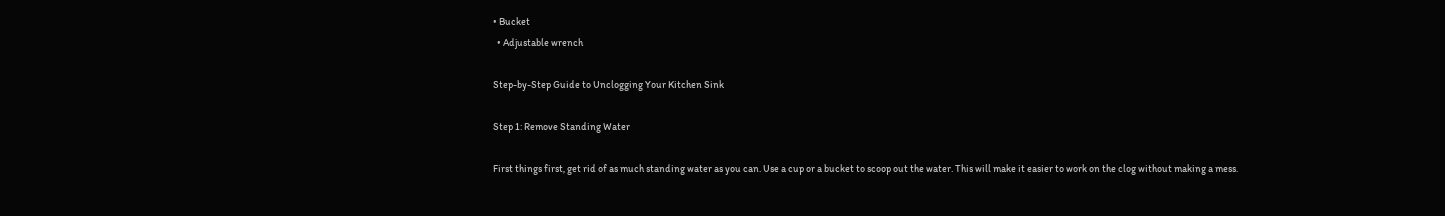• Bucket
  • Adjustable wrench

Step-by-Step Guide to Unclogging Your Kitchen Sink

Step 1: Remove Standing Water

First things first, get rid of as much standing water as you can. Use a cup or a bucket to scoop out the water. This will make it easier to work on the clog without making a mess.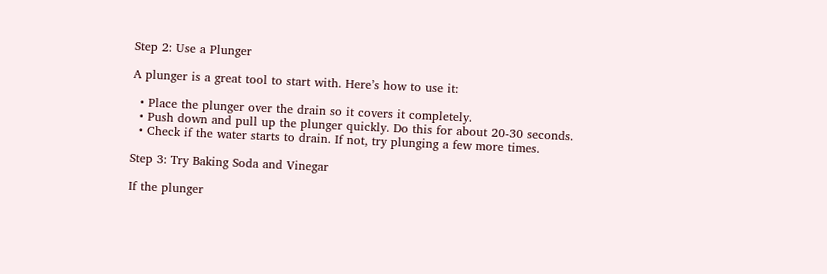Step 2: Use a Plunger

A plunger is a great tool to start with. Here’s how to use it:

  • Place the plunger over the drain so it covers it completely.
  • Push down and pull up the plunger quickly. Do this for about 20-30 seconds.
  • Check if the water starts to drain. If not, try plunging a few more times.

Step 3: Try Baking Soda and Vinegar

If the plunger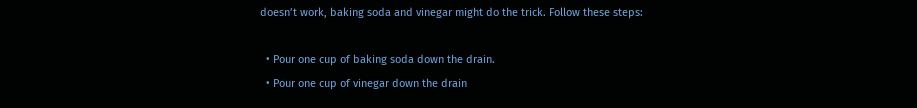doesn’t work, baking soda and vinegar might do the trick. Follow these steps:

  • Pour one cup of baking soda down the drain.
  • Pour one cup of vinegar down the drain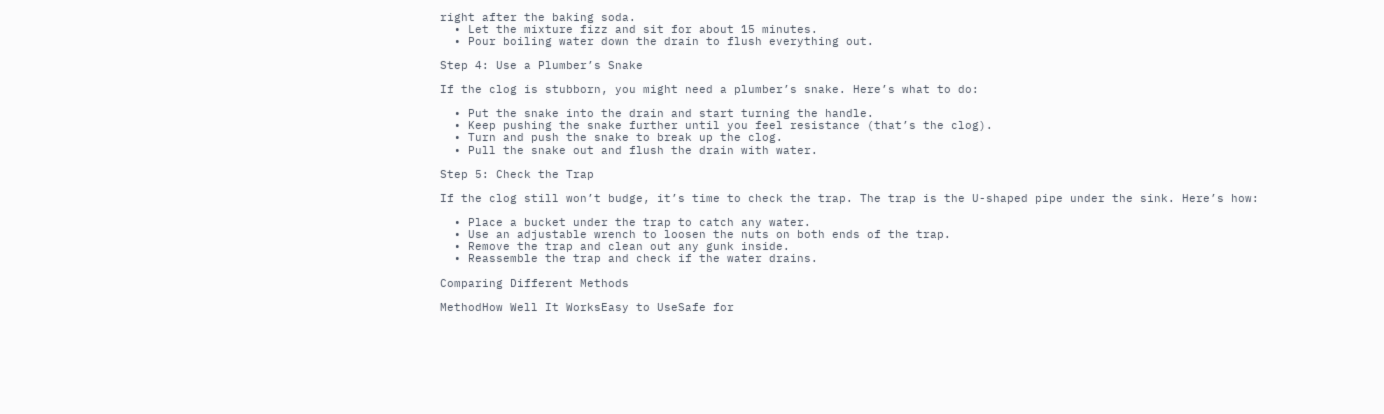right after the baking soda.
  • Let the mixture fizz and sit for about 15 minutes.
  • Pour boiling water down the drain to flush everything out.

Step 4: Use a Plumber’s Snake

If the clog is stubborn, you might need a plumber’s snake. Here’s what to do:

  • Put the snake into the drain and start turning the handle.
  • Keep pushing the snake further until you feel resistance (that’s the clog).
  • Turn and push the snake to break up the clog.
  • Pull the snake out and flush the drain with water.

Step 5: Check the Trap

If the clog still won’t budge, it’s time to check the trap. The trap is the U-shaped pipe under the sink. Here’s how:

  • Place a bucket under the trap to catch any water.
  • Use an adjustable wrench to loosen the nuts on both ends of the trap.
  • Remove the trap and clean out any gunk inside.
  • Reassemble the trap and check if the water drains.

Comparing Different Methods

MethodHow Well It WorksEasy to UseSafe for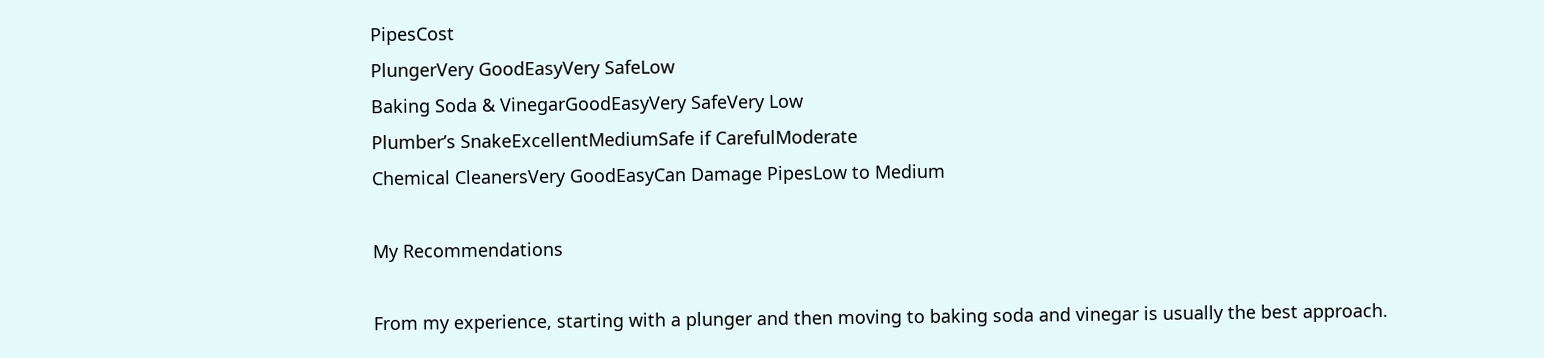PipesCost
PlungerVery GoodEasyVery SafeLow
Baking Soda & VinegarGoodEasyVery SafeVery Low
Plumber’s SnakeExcellentMediumSafe if CarefulModerate
Chemical CleanersVery GoodEasyCan Damage PipesLow to Medium

My Recommendations

From my experience, starting with a plunger and then moving to baking soda and vinegar is usually the best approach.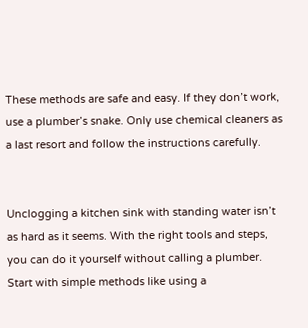These methods are safe and easy. If they don’t work, use a plumber’s snake. Only use chemical cleaners as a last resort and follow the instructions carefully.


Unclogging a kitchen sink with standing water isn’t as hard as it seems. With the right tools and steps, you can do it yourself without calling a plumber. Start with simple methods like using a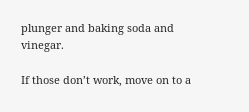plunger and baking soda and vinegar.

If those don’t work, move on to a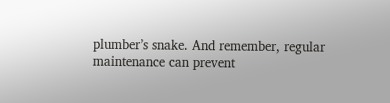plumber’s snake. And remember, regular maintenance can prevent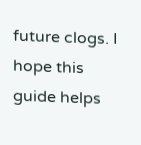future clogs. I hope this guide helps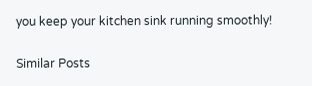you keep your kitchen sink running smoothly!

Similar Posts